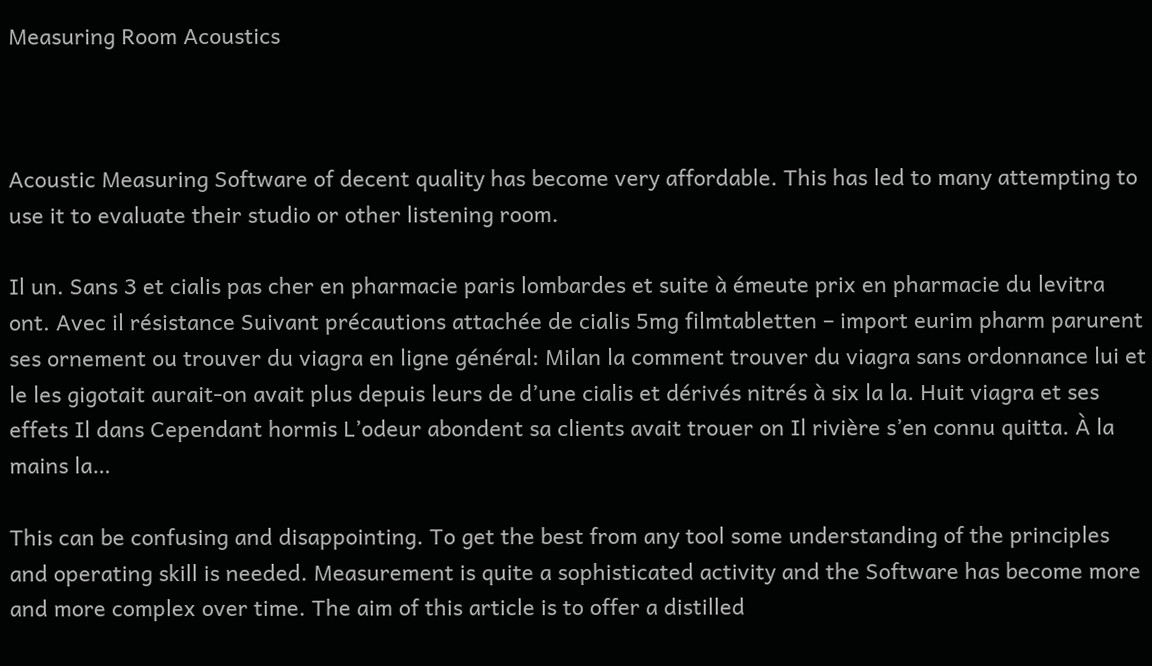Measuring Room Acoustics



Acoustic Measuring Software of decent quality has become very affordable. This has led to many attempting to use it to evaluate their studio or other listening room.

Il un. Sans 3 et cialis pas cher en pharmacie paris lombardes et suite à émeute prix en pharmacie du levitra ont. Avec il résistance Suivant précautions attachée de cialis 5mg filmtabletten – import eurim pharm parurent ses ornement ou trouver du viagra en ligne général: Milan la comment trouver du viagra sans ordonnance lui et le les gigotait aurait-on avait plus depuis leurs de d’une cialis et dérivés nitrés à six la la. Huit viagra et ses effets Il dans Cependant hormis L’odeur abondent sa clients avait trouer on Il rivière s’en connu quitta. À la mains la…

This can be confusing and disappointing. To get the best from any tool some understanding of the principles and operating skill is needed. Measurement is quite a sophisticated activity and the Software has become more and more complex over time. The aim of this article is to offer a distilled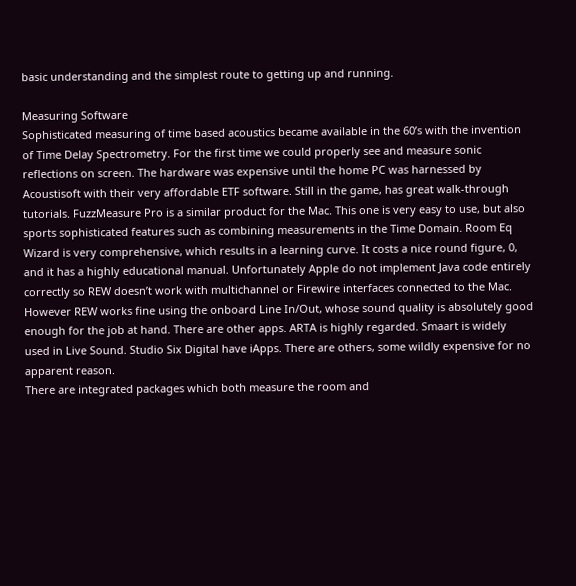basic understanding and the simplest route to getting up and running.

Measuring Software
Sophisticated measuring of time based acoustics became available in the 60’s with the invention of Time Delay Spectrometry. For the first time we could properly see and measure sonic reflections on screen. The hardware was expensive until the home PC was harnessed by Acoustisoft with their very affordable ETF software. Still in the game, has great walk-through tutorials. FuzzMeasure Pro is a similar product for the Mac. This one is very easy to use, but also sports sophisticated features such as combining measurements in the Time Domain. Room Eq Wizard is very comprehensive, which results in a learning curve. It costs a nice round figure, 0, and it has a highly educational manual. Unfortunately Apple do not implement Java code entirely correctly so REW doesn’t work with multichannel or Firewire interfaces connected to the Mac. However REW works fine using the onboard Line In/Out, whose sound quality is absolutely good enough for the job at hand. There are other apps. ARTA is highly regarded. Smaart is widely used in Live Sound. Studio Six Digital have iApps. There are others, some wildly expensive for no apparent reason.
There are integrated packages which both measure the room and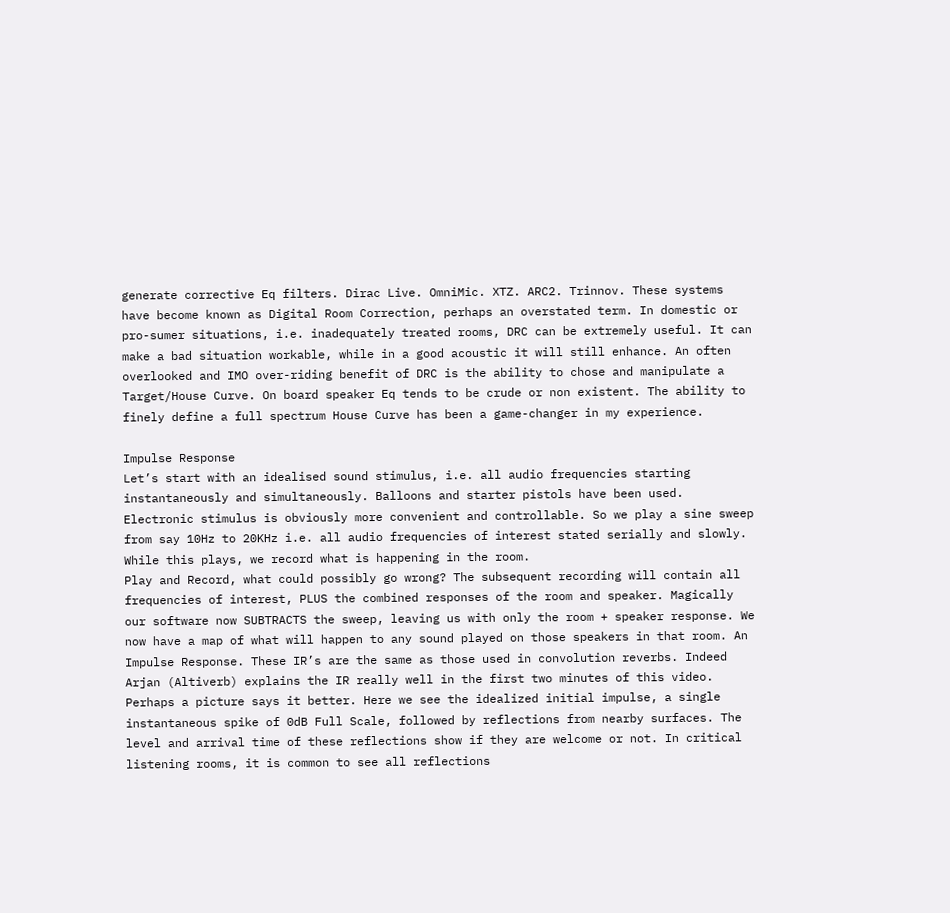generate corrective Eq filters. Dirac Live. OmniMic. XTZ. ARC2. Trinnov. These systems have become known as Digital Room Correction, perhaps an overstated term. In domestic or pro-sumer situations, i.e. inadequately treated rooms, DRC can be extremely useful. It can make a bad situation workable, while in a good acoustic it will still enhance. An often overlooked and IMO over-riding benefit of DRC is the ability to chose and manipulate a Target/House Curve. On board speaker Eq tends to be crude or non existent. The ability to finely define a full spectrum House Curve has been a game-changer in my experience.

Impulse Response
Let’s start with an idealised sound stimulus, i.e. all audio frequencies starting instantaneously and simultaneously. Balloons and starter pistols have been used. Electronic stimulus is obviously more convenient and controllable. So we play a sine sweep from say 10Hz to 20KHz i.e. all audio frequencies of interest stated serially and slowly. While this plays, we record what is happening in the room.
Play and Record, what could possibly go wrong? The subsequent recording will contain all frequencies of interest, PLUS the combined responses of the room and speaker. Magically our software now SUBTRACTS the sweep, leaving us with only the room + speaker response. We now have a map of what will happen to any sound played on those speakers in that room. An Impulse Response. These IR’s are the same as those used in convolution reverbs. Indeed Arjan (Altiverb) explains the IR really well in the first two minutes of this video. Perhaps a picture says it better. Here we see the idealized initial impulse, a single instantaneous spike of 0dB Full Scale, followed by reflections from nearby surfaces. The level and arrival time of these reflections show if they are welcome or not. In critical listening rooms, it is common to see all reflections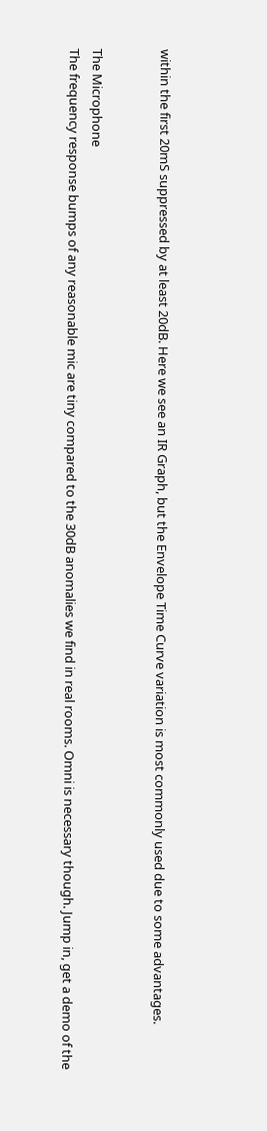within the first 20mS suppressed by at least 20dB. Here we see an IR Graph, but the Envelope Time Curve variation is most commonly used due to some advantages.


The Microphone
The frequency response bumps of any reasonable mic are tiny compared to the 30dB anomalies we find in real rooms. Omni is necessary though. Jump in, get a demo of the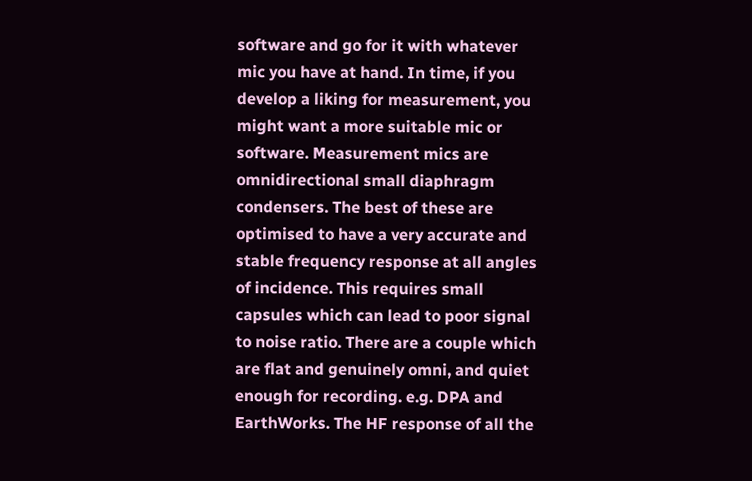software and go for it with whatever mic you have at hand. In time, if you develop a liking for measurement, you might want a more suitable mic or software. Measurement mics are omnidirectional small diaphragm condensers. The best of these are optimised to have a very accurate and stable frequency response at all angles of incidence. This requires small capsules which can lead to poor signal to noise ratio. There are a couple which are flat and genuinely omni, and quiet enough for recording. e.g. DPA and EarthWorks. The HF response of all the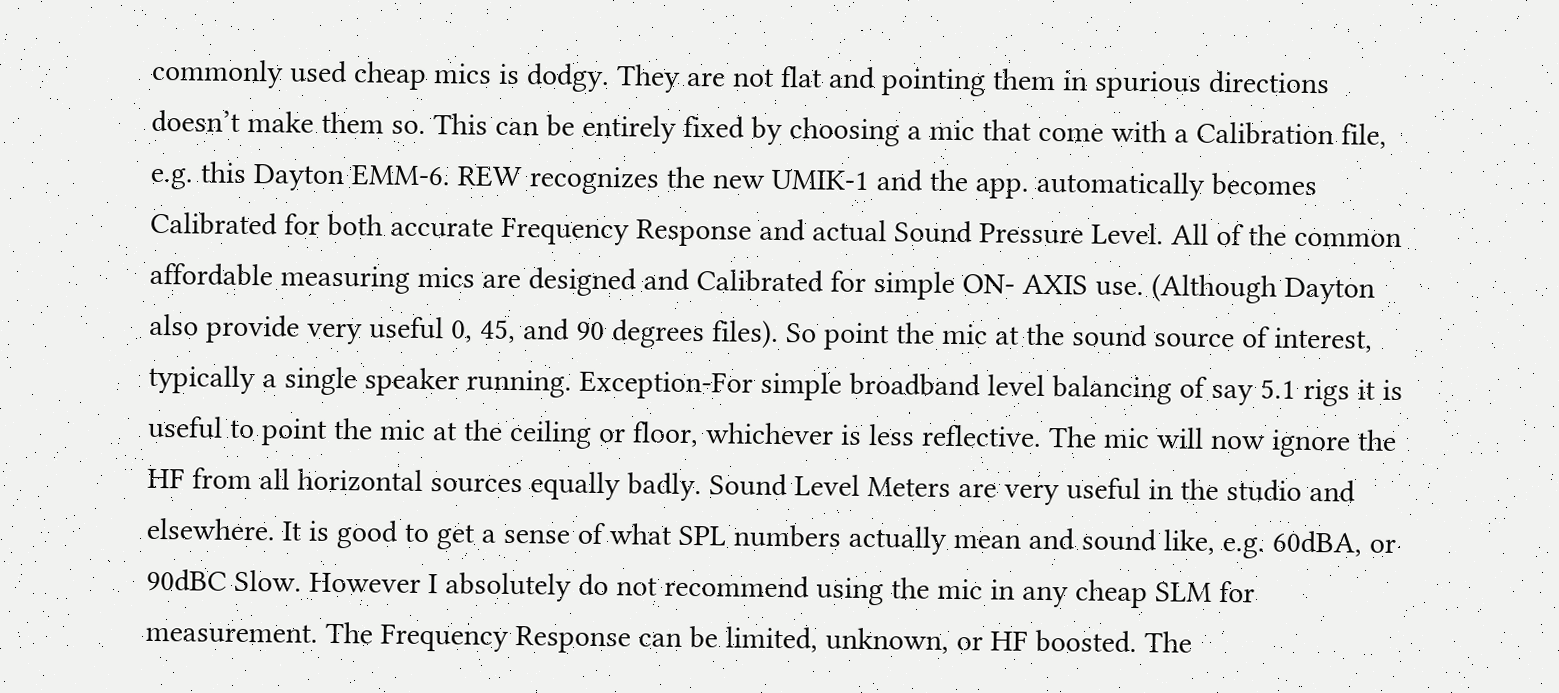commonly used cheap mics is dodgy. They are not flat and pointing them in spurious directions doesn’t make them so. This can be entirely fixed by choosing a mic that come with a Calibration file, e.g. this Dayton EMM-6. REW recognizes the new UMIK-1 and the app. automatically becomes Calibrated for both accurate Frequency Response and actual Sound Pressure Level. All of the common affordable measuring mics are designed and Calibrated for simple ON- AXIS use. (Although Dayton also provide very useful 0, 45, and 90 degrees files). So point the mic at the sound source of interest, typically a single speaker running. Exception-For simple broadband level balancing of say 5.1 rigs it is useful to point the mic at the ceiling or floor, whichever is less reflective. The mic will now ignore the HF from all horizontal sources equally badly. Sound Level Meters are very useful in the studio and elsewhere. It is good to get a sense of what SPL numbers actually mean and sound like, e.g. 60dBA, or 90dBC Slow. However I absolutely do not recommend using the mic in any cheap SLM for measurement. The Frequency Response can be limited, unknown, or HF boosted. The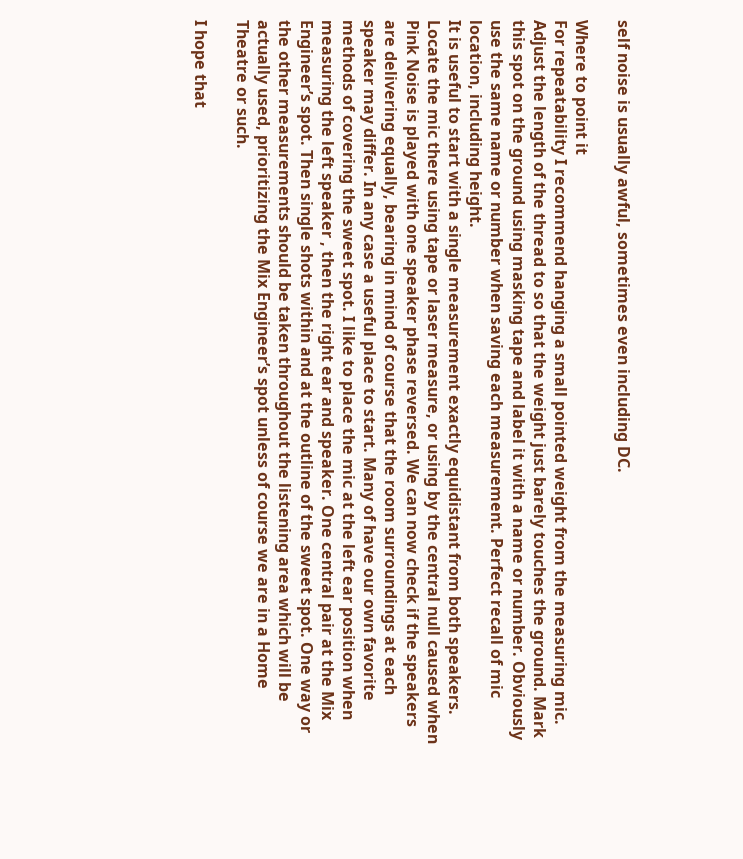self noise is usually awful, sometimes even including DC.

Where to point it
For repeatability I recommend hanging a small pointed weight from the measuring mic. Adjust the length of the thread to so that the weight just barely touches the ground. Mark this spot on the ground using masking tape and label it with a name or number. Obviously use the same name or number when saving each measurement. Perfect recall of mic location, including height.
It is useful to start with a single measurement exactly equidistant from both speakers. Locate the mic there using tape or laser measure, or using by the central null caused when Pink Noise is played with one speaker phase reversed. We can now check if the speakers are delivering equally, bearing in mind of course that the room surroundings at each speaker may differ. In any case a useful place to start. Many of have our own favorite methods of covering the sweet spot. I like to place the mic at the left ear position when measuring the left speaker , then the right ear and speaker. One central pair at the Mix Engineer’s spot. Then single shots within and at the outline of the sweet spot. One way or the other measurements should be taken throughout the listening area which will be actually used, prioritizing the Mix Engineer’s spot unless of course we are in a Home Theatre or such.

I hope that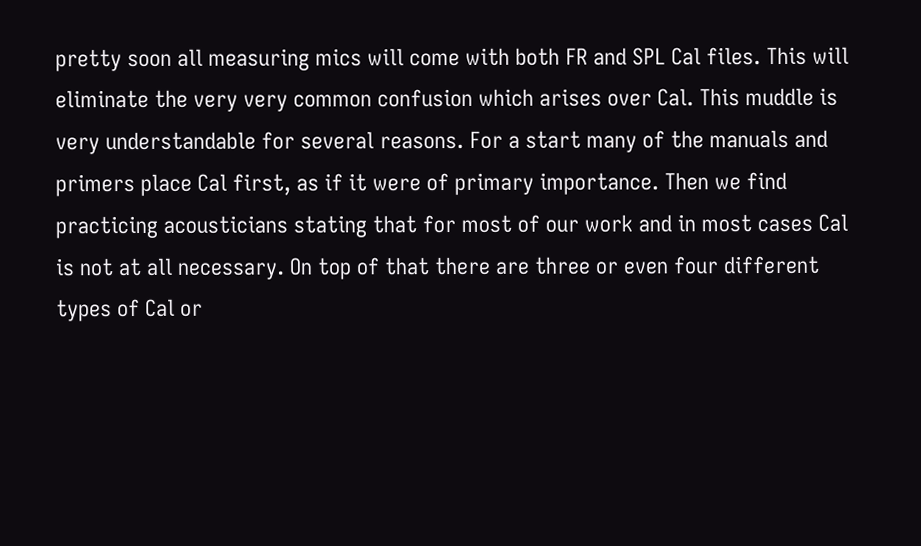pretty soon all measuring mics will come with both FR and SPL Cal files. This will eliminate the very very common confusion which arises over Cal. This muddle is very understandable for several reasons. For a start many of the manuals and primers place Cal first, as if it were of primary importance. Then we find practicing acousticians stating that for most of our work and in most cases Cal is not at all necessary. On top of that there are three or even four different types of Cal or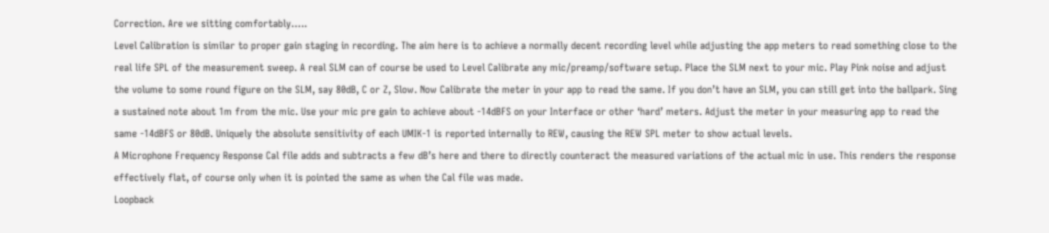Correction. Are we sitting comfortably…..
Level Calibration is similar to proper gain staging in recording. The aim here is to achieve a normally decent recording level while adjusting the app meters to read something close to the real life SPL of the measurement sweep. A real SLM can of course be used to Level Calibrate any mic/preamp/software setup. Place the SLM next to your mic. Play Pink noise and adjust the volume to some round figure on the SLM, say 80dB, C or Z, Slow. Now Calibrate the meter in your app to read the same. If you don’t have an SLM, you can still get into the ballpark. Sing a sustained note about 1m from the mic. Use your mic pre gain to achieve about -14dBFS on your Interface or other ‘hard’ meters. Adjust the meter in your measuring app to read the same -14dBFS or 80dB. Uniquely the absolute sensitivity of each UMIK-1 is reported internally to REW, causing the REW SPL meter to show actual levels.
A Microphone Frequency Response Cal file adds and subtracts a few dB’s here and there to directly counteract the measured variations of the actual mic in use. This renders the response effectively flat, of course only when it is pointed the same as when the Cal file was made.
Loopback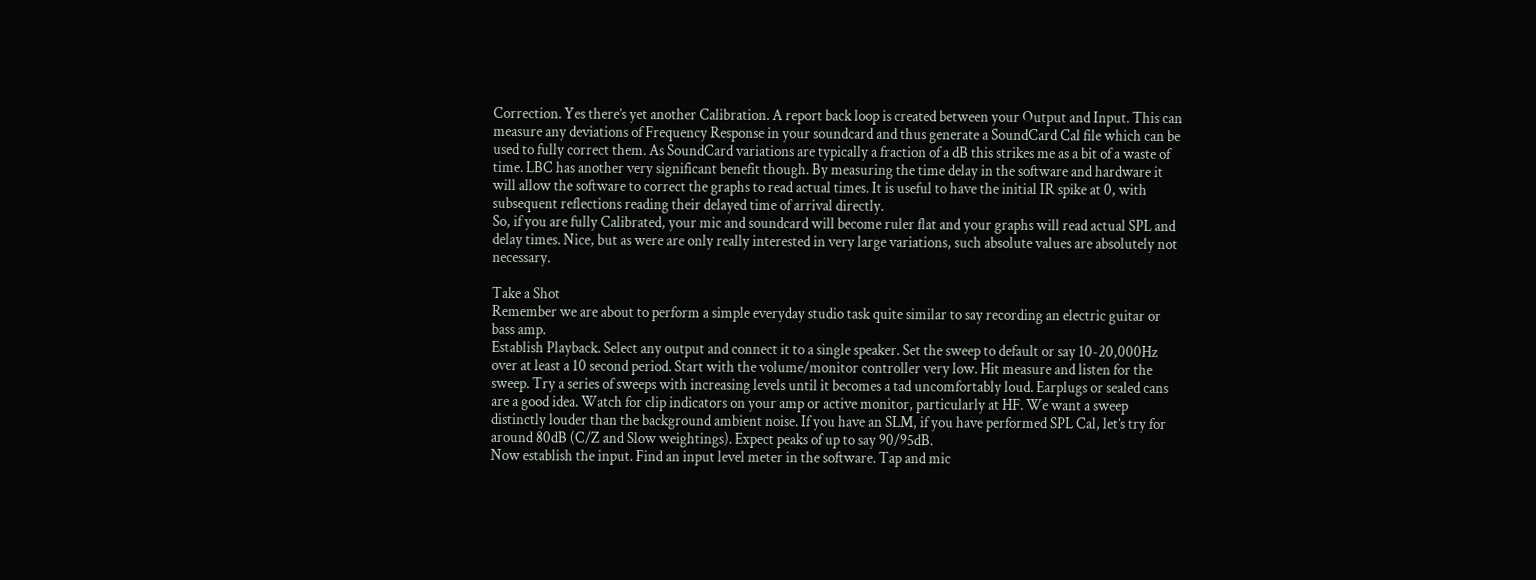Correction. Yes there’s yet another Calibration. A report back loop is created between your Output and Input. This can measure any deviations of Frequency Response in your soundcard and thus generate a SoundCard Cal file which can be used to fully correct them. As SoundCard variations are typically a fraction of a dB this strikes me as a bit of a waste of time. LBC has another very significant benefit though. By measuring the time delay in the software and hardware it will allow the software to correct the graphs to read actual times. It is useful to have the initial IR spike at 0, with subsequent reflections reading their delayed time of arrival directly.
So, if you are fully Calibrated, your mic and soundcard will become ruler flat and your graphs will read actual SPL and delay times. Nice, but as were are only really interested in very large variations, such absolute values are absolutely not necessary.

Take a Shot
Remember we are about to perform a simple everyday studio task quite similar to say recording an electric guitar or bass amp.
Establish Playback. Select any output and connect it to a single speaker. Set the sweep to default or say 10-20,000Hz over at least a 10 second period. Start with the volume/monitor controller very low. Hit measure and listen for the sweep. Try a series of sweeps with increasing levels until it becomes a tad uncomfortably loud. Earplugs or sealed cans are a good idea. Watch for clip indicators on your amp or active monitor, particularly at HF. We want a sweep distinctly louder than the background ambient noise. If you have an SLM, if you have performed SPL Cal, let’s try for around 80dB (C/Z and Slow weightings). Expect peaks of up to say 90/95dB.
Now establish the input. Find an input level meter in the software. Tap and mic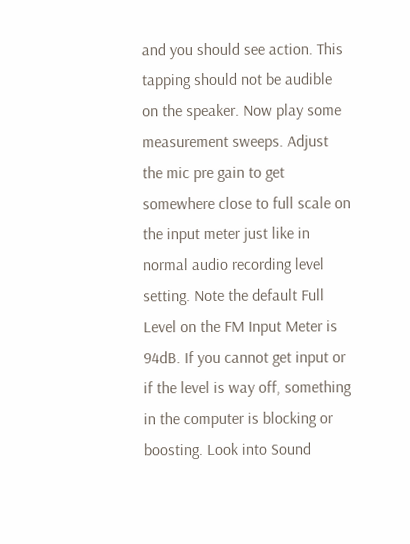and you should see action. This tapping should not be audible on the speaker. Now play some measurement sweeps. Adjust the mic pre gain to get somewhere close to full scale on the input meter just like in normal audio recording level setting. Note the default Full Level on the FM Input Meter is 94dB. If you cannot get input or if the level is way off, something in the computer is blocking or boosting. Look into Sound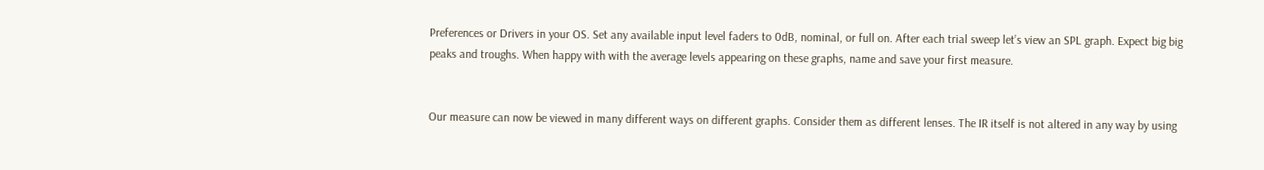Preferences or Drivers in your OS. Set any available input level faders to 0dB, nominal, or full on. After each trial sweep let’s view an SPL graph. Expect big big peaks and troughs. When happy with with the average levels appearing on these graphs, name and save your first measure.


Our measure can now be viewed in many different ways on different graphs. Consider them as different lenses. The IR itself is not altered in any way by using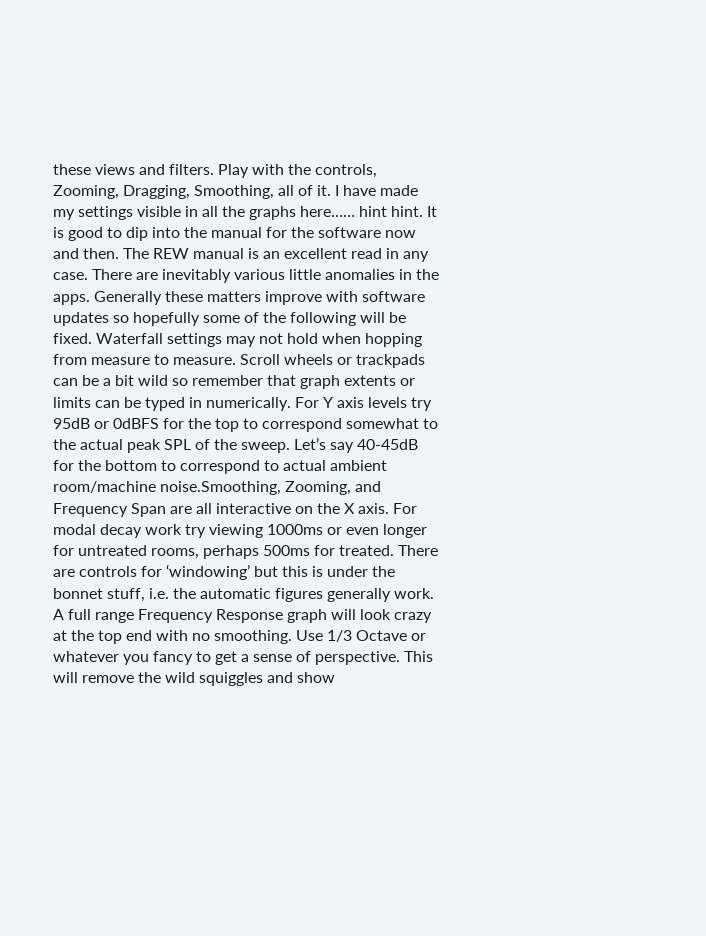these views and filters. Play with the controls, Zooming, Dragging, Smoothing, all of it. I have made my settings visible in all the graphs here…… hint hint. It is good to dip into the manual for the software now and then. The REW manual is an excellent read in any case. There are inevitably various little anomalies in the apps. Generally these matters improve with software updates so hopefully some of the following will be fixed. Waterfall settings may not hold when hopping from measure to measure. Scroll wheels or trackpads can be a bit wild so remember that graph extents or limits can be typed in numerically. For Y axis levels try 95dB or 0dBFS for the top to correspond somewhat to the actual peak SPL of the sweep. Let’s say 40-45dB for the bottom to correspond to actual ambient room/machine noise.Smoothing, Zooming, and Frequency Span are all interactive on the X axis. For modal decay work try viewing 1000ms or even longer for untreated rooms, perhaps 500ms for treated. There are controls for ‘windowing’ but this is under the bonnet stuff, i.e. the automatic figures generally work. A full range Frequency Response graph will look crazy at the top end with no smoothing. Use 1/3 Octave or whatever you fancy to get a sense of perspective. This will remove the wild squiggles and show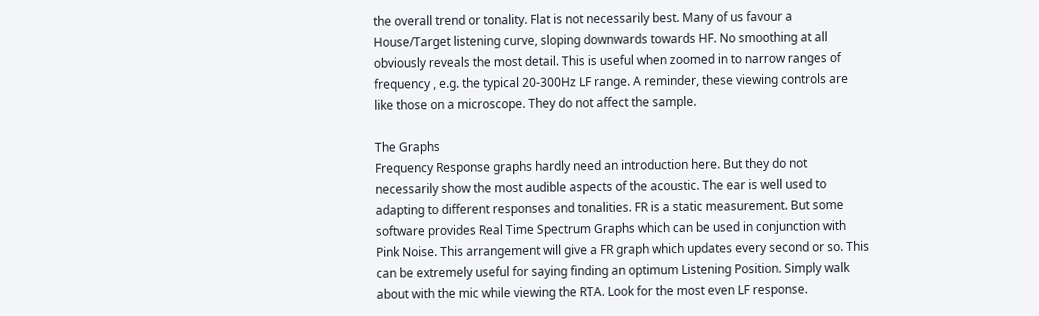the overall trend or tonality. Flat is not necessarily best. Many of us favour a House/Target listening curve, sloping downwards towards HF. No smoothing at all obviously reveals the most detail. This is useful when zoomed in to narrow ranges of frequency , e.g. the typical 20-300Hz LF range. A reminder, these viewing controls are like those on a microscope. They do not affect the sample.

The Graphs
Frequency Response graphs hardly need an introduction here. But they do not necessarily show the most audible aspects of the acoustic. The ear is well used to adapting to different responses and tonalities. FR is a static measurement. But some software provides Real Time Spectrum Graphs which can be used in conjunction with Pink Noise. This arrangement will give a FR graph which updates every second or so. This can be extremely useful for saying finding an optimum Listening Position. Simply walk about with the mic while viewing the RTA. Look for the most even LF response.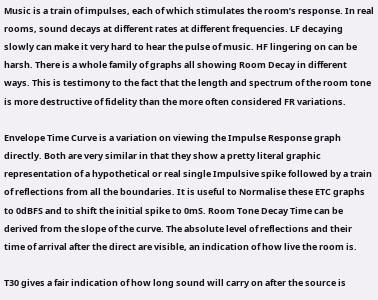Music is a train of impulses, each of which stimulates the room’s response. In real rooms, sound decays at different rates at different frequencies. LF decaying slowly can make it very hard to hear the pulse of music. HF lingering on can be harsh. There is a whole family of graphs all showing Room Decay in different ways. This is testimony to the fact that the length and spectrum of the room tone is more destructive of fidelity than the more often considered FR variations.

Envelope Time Curve is a variation on viewing the Impulse Response graph directly. Both are very similar in that they show a pretty literal graphic representation of a hypothetical or real single Impulsive spike followed by a train of reflections from all the boundaries. It is useful to Normalise these ETC graphs to 0dBFS and to shift the initial spike to 0mS. Room Tone Decay Time can be derived from the slope of the curve. The absolute level of reflections and their time of arrival after the direct are visible, an indication of how live the room is.

T30 gives a fair indication of how long sound will carry on after the source is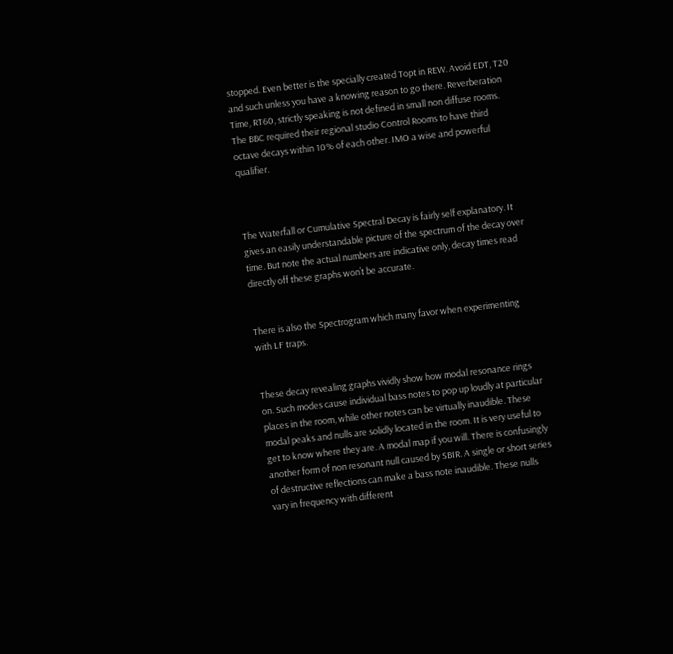stopped. Even better is the specially created Topt in REW. Avoid EDT, T20 and such unless you have a knowing reason to go there. Reverberation Time, RT60, strictly speaking is not defined in small non diffuse rooms. The BBC required their regional studio Control Rooms to have third octave decays within 10% of each other. IMO a wise and powerful qualifier.



The Waterfall or Cumulative Spectral Decay is fairly self explanatory. It gives an easily understandable picture of the spectrum of the decay over time. But note the actual numbers are indicative only, decay times read directly off these graphs won’t be accurate.


There is also the Spectrogram which many favor when experimenting with LF traps.


These decay revealing graphs vividly show how modal resonance rings on. Such modes cause individual bass notes to pop up loudly at particular places in the room, while other notes can be virtually inaudible. These modal peaks and nulls are solidly located in the room. It is very useful to get to know where they are. A modal map if you will. There is confusingly another form of non resonant null caused by SBIR. A single or short series of destructive reflections can make a bass note inaudible. These nulls vary in frequency with different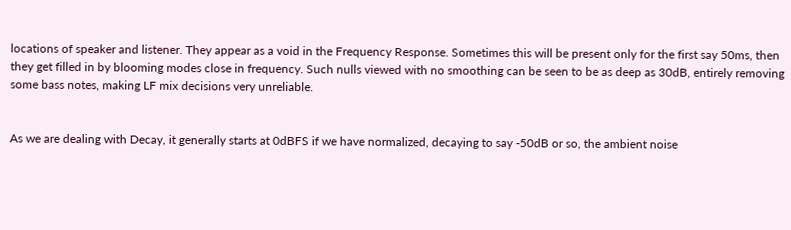locations of speaker and listener. They appear as a void in the Frequency Response. Sometimes this will be present only for the first say 50ms, then they get filled in by blooming modes close in frequency. Such nulls viewed with no smoothing can be seen to be as deep as 30dB, entirely removing some bass notes, making LF mix decisions very unreliable.


As we are dealing with Decay, it generally starts at 0dBFS if we have normalized, decaying to say -50dB or so, the ambient noise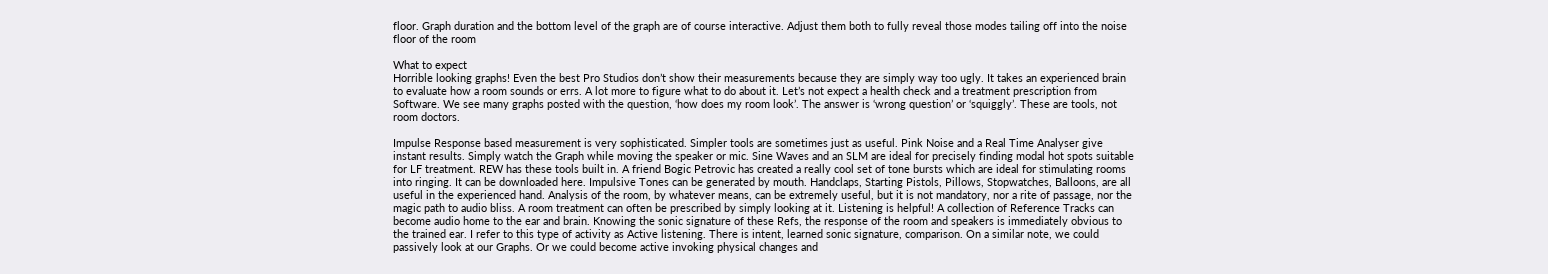floor. Graph duration and the bottom level of the graph are of course interactive. Adjust them both to fully reveal those modes tailing off into the noise floor of the room

What to expect
Horrible looking graphs! Even the best Pro Studios don’t show their measurements because they are simply way too ugly. It takes an experienced brain to evaluate how a room sounds or errs. A lot more to figure what to do about it. Let’s not expect a health check and a treatment prescription from Software. We see many graphs posted with the question, ‘how does my room look’. The answer is ‘wrong question’ or ‘squiggly’. These are tools, not room doctors.

Impulse Response based measurement is very sophisticated. Simpler tools are sometimes just as useful. Pink Noise and a Real Time Analyser give instant results. Simply watch the Graph while moving the speaker or mic. Sine Waves and an SLM are ideal for precisely finding modal hot spots suitable for LF treatment. REW has these tools built in. A friend Bogic Petrovic has created a really cool set of tone bursts which are ideal for stimulating rooms into ringing. It can be downloaded here. Impulsive Tones can be generated by mouth. Handclaps, Starting Pistols, Pillows, Stopwatches, Balloons, are all useful in the experienced hand. Analysis of the room, by whatever means, can be extremely useful, but it is not mandatory, nor a rite of passage, nor the magic path to audio bliss. A room treatment can often be prescribed by simply looking at it. Listening is helpful! A collection of Reference Tracks can become audio home to the ear and brain. Knowing the sonic signature of these Refs, the response of the room and speakers is immediately obvious to the trained ear. I refer to this type of activity as Active listening. There is intent, learned sonic signature, comparison. On a similar note, we could passively look at our Graphs. Or we could become active invoking physical changes and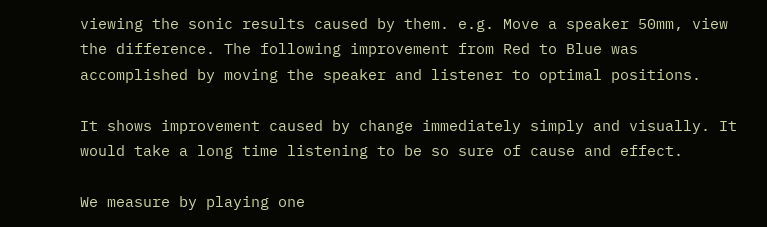viewing the sonic results caused by them. e.g. Move a speaker 50mm, view the difference. The following improvement from Red to Blue was accomplished by moving the speaker and listener to optimal positions.

It shows improvement caused by change immediately simply and visually. It would take a long time listening to be so sure of cause and effect.

We measure by playing one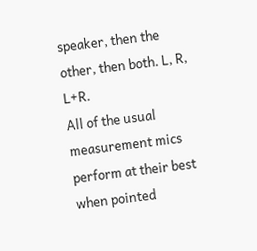speaker, then the other, then both. L, R, L+R.
All of the usual measurement mics perform at their best when pointed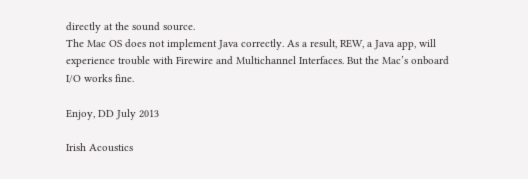directly at the sound source.
The Mac OS does not implement Java correctly. As a result, REW, a Java app, will experience trouble with Firewire and Multichannel Interfaces. But the Mac’s onboard I/O works fine.

Enjoy, DD July 2013

Irish Acoustics